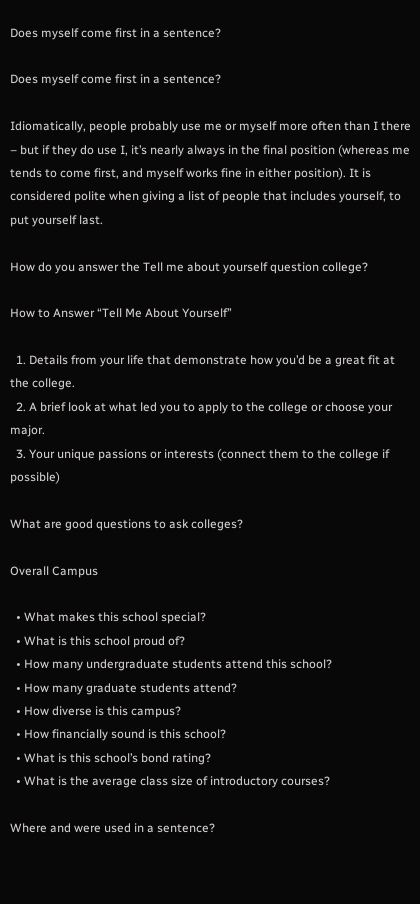Does myself come first in a sentence?

Does myself come first in a sentence?

Idiomatically, people probably use me or myself more often than I there – but if they do use I, it’s nearly always in the final position (whereas me tends to come first, and myself works fine in either position). It is considered polite when giving a list of people that includes yourself, to put yourself last.

How do you answer the Tell me about yourself question college?

How to Answer “Tell Me About Yourself”

  1. Details from your life that demonstrate how you’d be a great fit at the college.
  2. A brief look at what led you to apply to the college or choose your major.
  3. Your unique passions or interests (connect them to the college if possible)

What are good questions to ask colleges?

Overall Campus

  • What makes this school special?
  • What is this school proud of?
  • How many undergraduate students attend this school?
  • How many graduate students attend?
  • How diverse is this campus?
  • How financially sound is this school?
  • What is this school’s bond rating?
  • What is the average class size of introductory courses?

Where and were used in a sentence?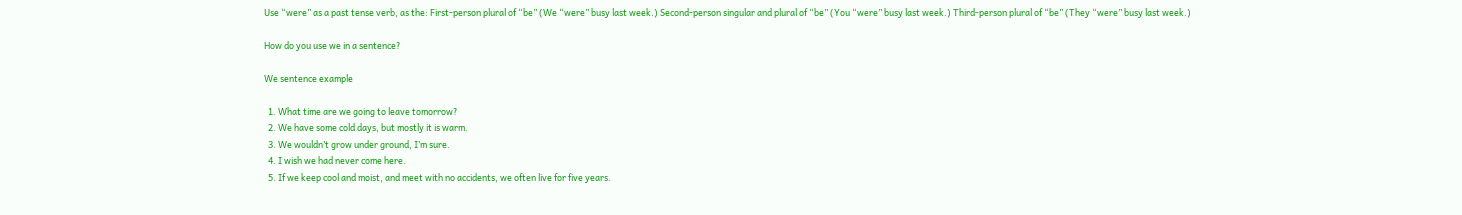Use “were” as a past tense verb, as the: First-person plural of “be” (We “were” busy last week.) Second-person singular and plural of “be” (You “were” busy last week.) Third-person plural of “be” (They “were” busy last week.)

How do you use we in a sentence?

We sentence example

  1. What time are we going to leave tomorrow?
  2. We have some cold days, but mostly it is warm.
  3. We wouldn’t grow under ground, I’m sure.
  4. I wish we had never come here.
  5. If we keep cool and moist, and meet with no accidents, we often live for five years.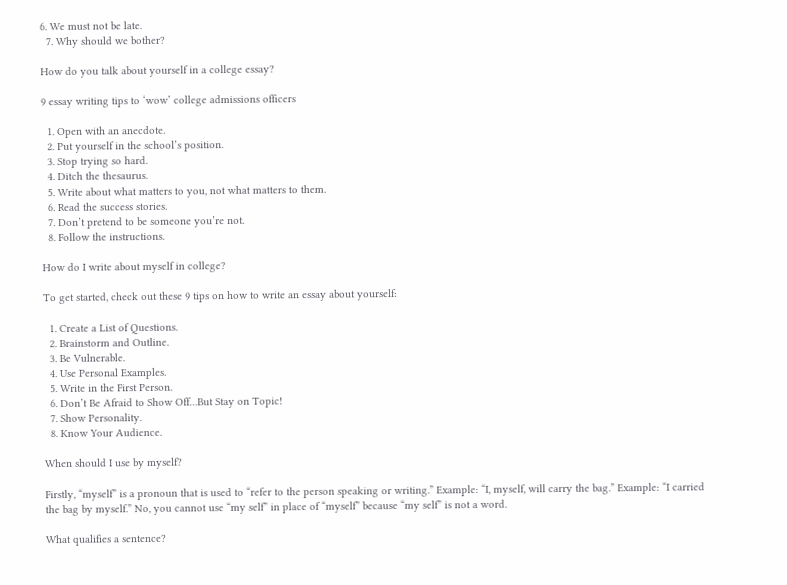6. We must not be late.
  7. Why should we bother?

How do you talk about yourself in a college essay?

9 essay writing tips to ‘wow’ college admissions officers

  1. Open with an anecdote.
  2. Put yourself in the school’s position.
  3. Stop trying so hard.
  4. Ditch the thesaurus.
  5. Write about what matters to you, not what matters to them.
  6. Read the success stories.
  7. Don’t pretend to be someone you’re not.
  8. Follow the instructions.

How do I write about myself in college?

To get started, check out these 9 tips on how to write an essay about yourself:

  1. Create a List of Questions.
  2. Brainstorm and Outline.
  3. Be Vulnerable.
  4. Use Personal Examples.
  5. Write in the First Person.
  6. Don’t Be Afraid to Show Off…But Stay on Topic!
  7. Show Personality.
  8. Know Your Audience.

When should I use by myself?

Firstly, “myself” is a pronoun that is used to “refer to the person speaking or writing.” Example: “I, myself, will carry the bag.” Example: “I carried the bag by myself.” No, you cannot use “my self” in place of “myself” because “my self” is not a word.

What qualifies a sentence?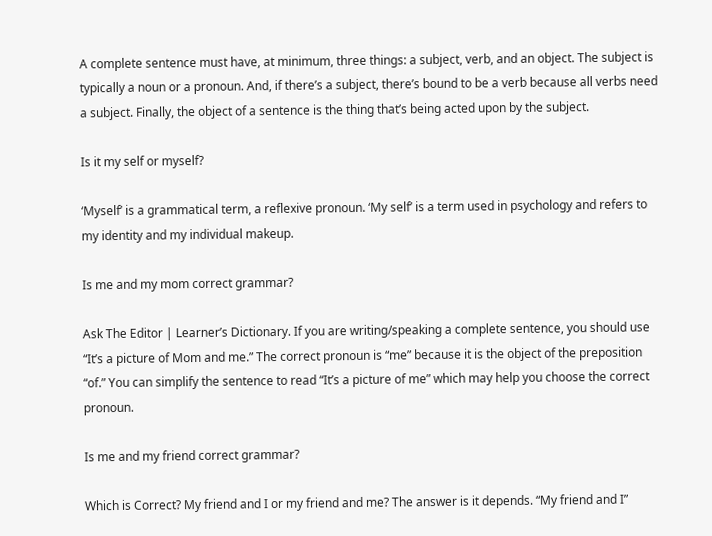A complete sentence must have, at minimum, three things: a subject, verb, and an object. The subject is typically a noun or a pronoun. And, if there’s a subject, there’s bound to be a verb because all verbs need a subject. Finally, the object of a sentence is the thing that’s being acted upon by the subject.

Is it my self or myself?

‘Myself’ is a grammatical term, a reflexive pronoun. ‘My self’ is a term used in psychology and refers to my identity and my individual makeup.

Is me and my mom correct grammar?

Ask The Editor | Learner’s Dictionary. If you are writing/speaking a complete sentence, you should use “It’s a picture of Mom and me.” The correct pronoun is “me” because it is the object of the preposition “of.” You can simplify the sentence to read “It’s a picture of me” which may help you choose the correct pronoun.

Is me and my friend correct grammar?

Which is Correct? My friend and I or my friend and me? The answer is it depends. “My friend and I”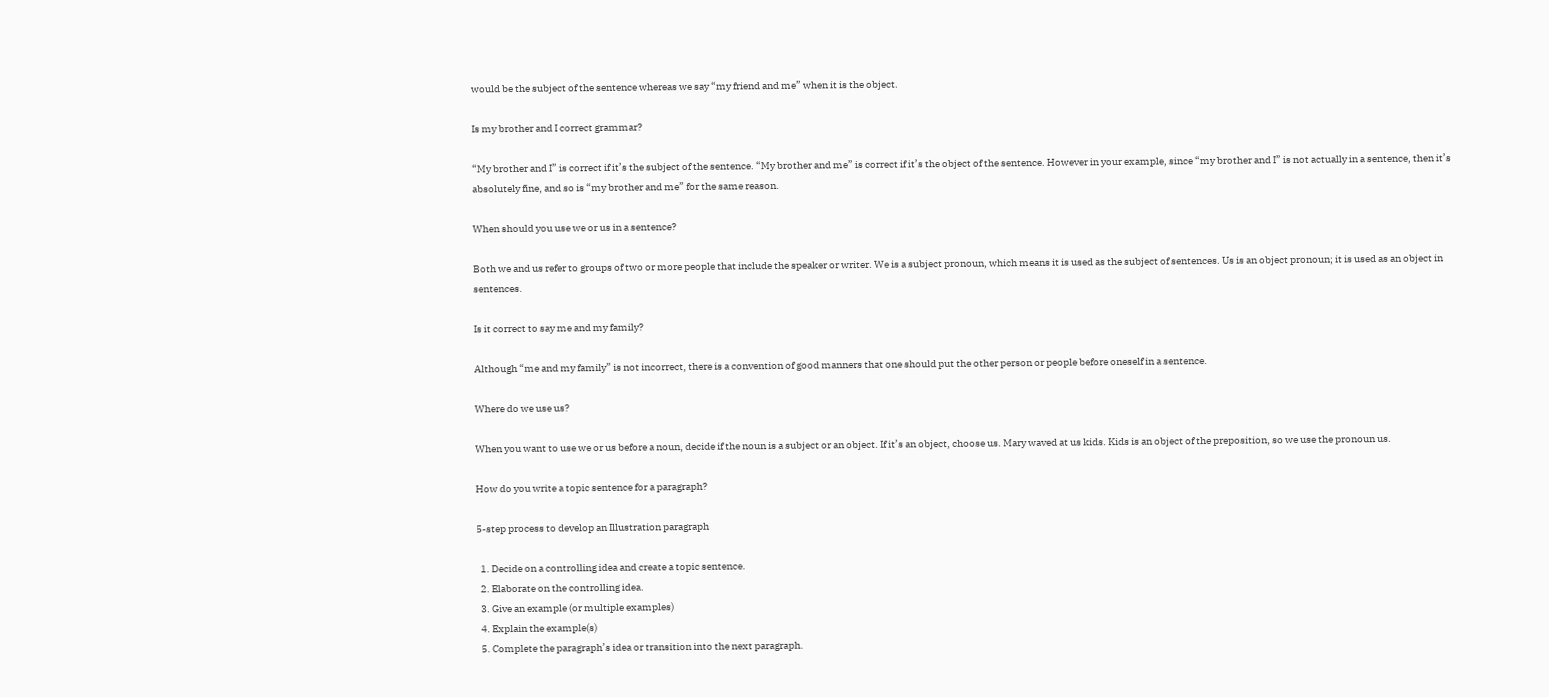would be the subject of the sentence whereas we say “my friend and me” when it is the object.

Is my brother and I correct grammar?

“My brother and I” is correct if it’s the subject of the sentence. “My brother and me” is correct if it’s the object of the sentence. However in your example, since “my brother and I” is not actually in a sentence, then it’s absolutely fine, and so is “my brother and me” for the same reason.

When should you use we or us in a sentence?

Both we and us refer to groups of two or more people that include the speaker or writer. We is a subject pronoun, which means it is used as the subject of sentences. Us is an object pronoun; it is used as an object in sentences.

Is it correct to say me and my family?

Although “me and my family” is not incorrect, there is a convention of good manners that one should put the other person or people before oneself in a sentence.

Where do we use us?

When you want to use we or us before a noun, decide if the noun is a subject or an object. If it’s an object, choose us. Mary waved at us kids. Kids is an object of the preposition, so we use the pronoun us.

How do you write a topic sentence for a paragraph?

5-step process to develop an Illustration paragraph

  1. Decide on a controlling idea and create a topic sentence.
  2. Elaborate on the controlling idea.
  3. Give an example (or multiple examples)
  4. Explain the example(s)
  5. Complete the paragraph’s idea or transition into the next paragraph.